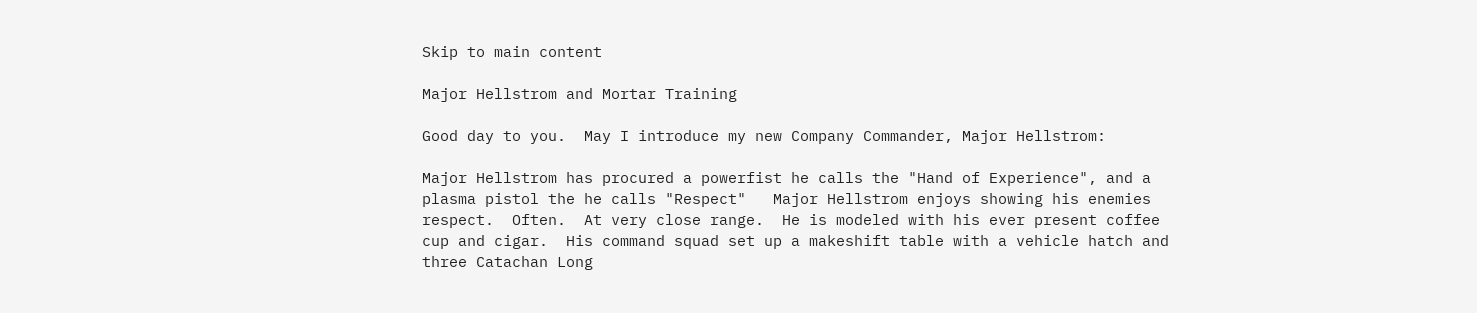Skip to main content

Major Hellstrom and Mortar Training

Good day to you.  May I introduce my new Company Commander, Major Hellstrom:

Major Hellstrom has procured a powerfist he calls the "Hand of Experience", and a plasma pistol the he calls "Respect"   Major Hellstrom enjoys showing his enemies respect.  Often.  At very close range.  He is modeled with his ever present coffee cup and cigar.  His command squad set up a makeshift table with a vehicle hatch and three Catachan Long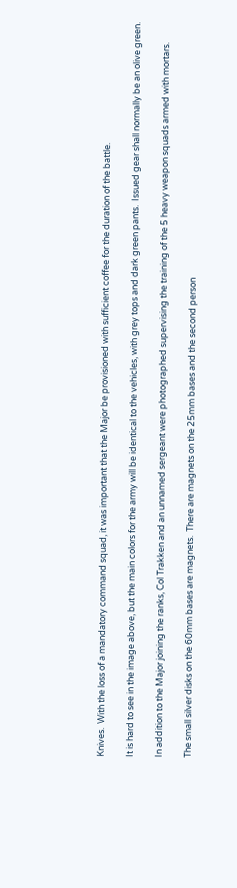Knives.  With the loss of a mandatory command squad, it was important that the Major be provisioned with sufficient coffee for the duration of the battle.

It is hard to see in the image above, but the main colors for the army will be identical to the vehicles, with grey tops and dark green pants.  Issued gear shall normally be an olive green.

In addition to the Major joining the ranks, Col Trakken and an unnamed sergeant were photographed supervising the training of the 5 heavy weapon squads armed with mortars.

The small silver disks on the 60mm bases are magnets.  There are magnets on the 25mm bases and the second person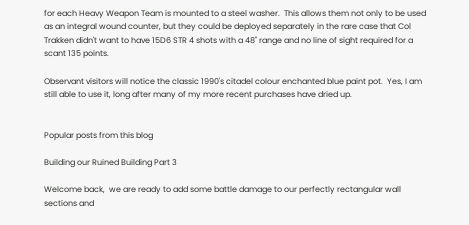for each Heavy Weapon Team is mounted to a steel washer.  This allows them not only to be used as an integral wound counter, but they could be deployed separately in the rare case that Col Trakken didn't want to have 15D6 STR 4 shots with a 48" range and no line of sight required for a scant 135 points.

Observant visitors will notice the classic 1990's citadel colour enchanted blue paint pot.  Yes, I am still able to use it, long after many of my more recent purchases have dried up.


Popular posts from this blog

Building our Ruined Building Part 3

Welcome back,  we are ready to add some battle damage to our perfectly rectangular wall sections and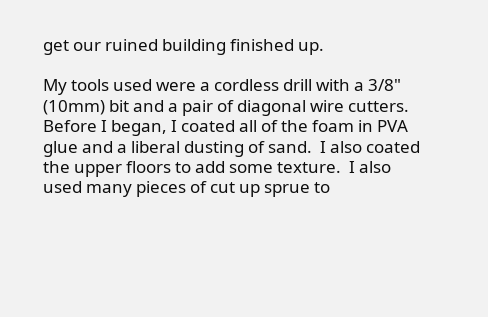get our ruined building finished up.

My tools used were a cordless drill with a 3/8" (10mm) bit and a pair of diagonal wire cutters.  Before I began, I coated all of the foam in PVA glue and a liberal dusting of sand.  I also coated the upper floors to add some texture.  I also used many pieces of cut up sprue to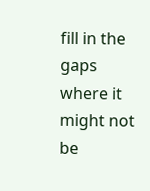fill in the gaps where it might not be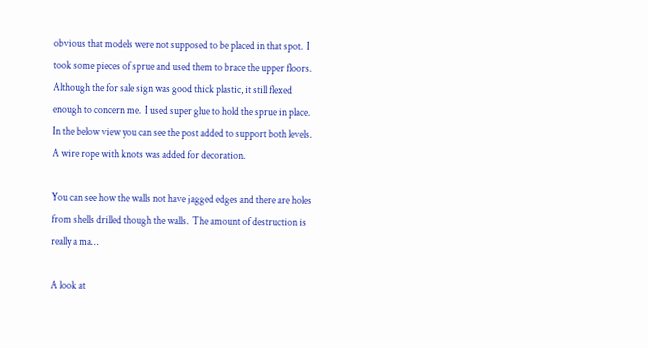obvious that models were not supposed to be placed in that spot.  I took some pieces of sprue and used them to brace the upper floors.  Although the for sale sign was good thick plastic, it still flexed enough to concern me.  I used super glue to hold the sprue in place.  In the below view you can see the post added to support both levels.  A wire rope with knots was added for decoration.

You can see how the walls not have jagged edges and there are holes from shells drilled though the walls.  The amount of destruction is really a ma…

A look at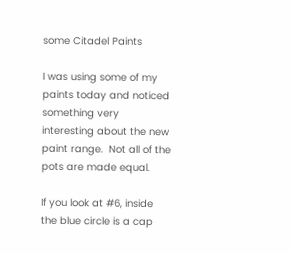some Citadel Paints

I was using some of my paints today and noticed something very interesting about the new paint range.  Not all of the pots are made equal.

If you look at #6, inside the blue circle is a cap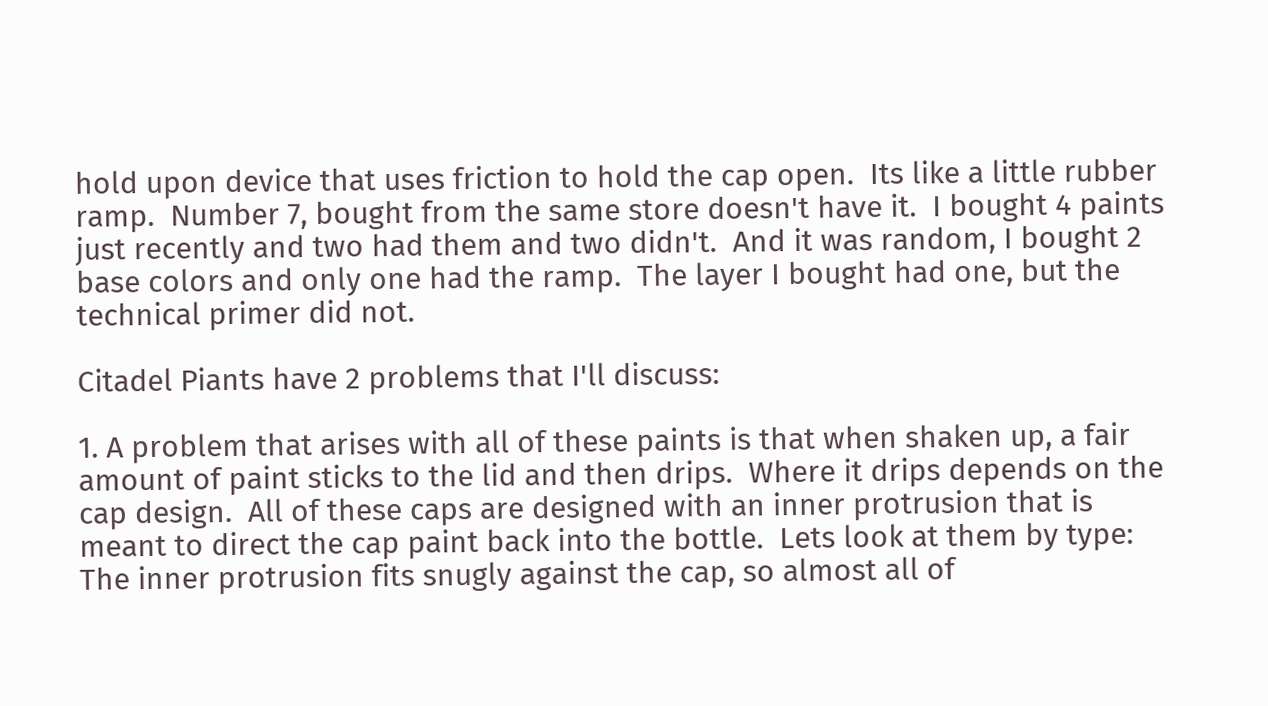hold upon device that uses friction to hold the cap open.  Its like a little rubber ramp.  Number 7, bought from the same store doesn't have it.  I bought 4 paints just recently and two had them and two didn't.  And it was random, I bought 2 base colors and only one had the ramp.  The layer I bought had one, but the technical primer did not.

Citadel Piants have 2 problems that I'll discuss:

1. A problem that arises with all of these paints is that when shaken up, a fair amount of paint sticks to the lid and then drips.  Where it drips depends on the cap design.  All of these caps are designed with an inner protrusion that is meant to direct the cap paint back into the bottle.  Lets look at them by type:
The inner protrusion fits snugly against the cap, so almost all of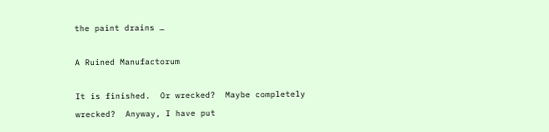the paint drains …

A Ruined Manufactorum

It is finished.  Or wrecked?  Maybe completely wrecked?  Anyway, I have put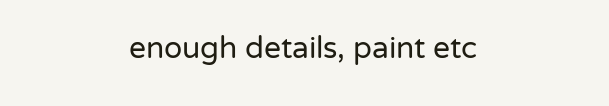enough details, paint etc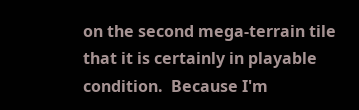on the second mega-terrain tile that it is certainly in playable condition.  Because I'm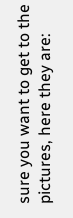sure you want to get to the pictures, here they are: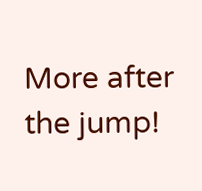More after the jump!